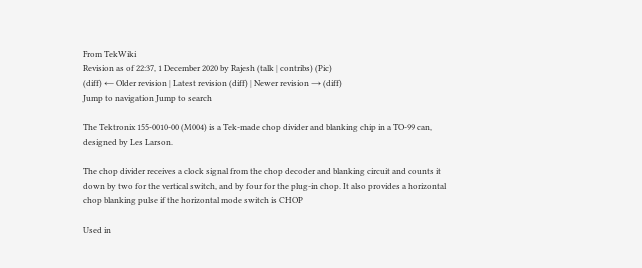From TekWiki
Revision as of 22:37, 1 December 2020 by Rajesh (talk | contribs) (Pic)
(diff) ← Older revision | Latest revision (diff) | Newer revision → (diff)
Jump to navigation Jump to search

The Tektronix 155-0010-00 (M004) is a Tek-made chop divider and blanking chip in a TO-99 can, designed by Les Larson.

The chop divider receives a clock signal from the chop decoder and blanking circuit and counts it down by two for the vertical switch, and by four for the plug-in chop. It also provides a horizontal chop blanking pulse if the horizontal mode switch is CHOP

Used in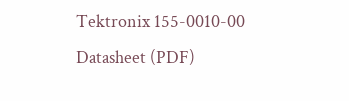Tektronix 155-0010-00 Datasheet (PDF)